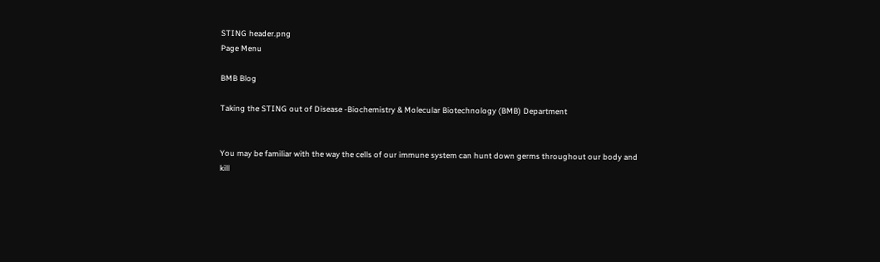STING header.png
Page Menu

BMB Blog

Taking the STING out of Disease -Biochemistry & Molecular Biotechnology (BMB) Department


You may be familiar with the way the cells of our immune system can hunt down germs throughout our body and kill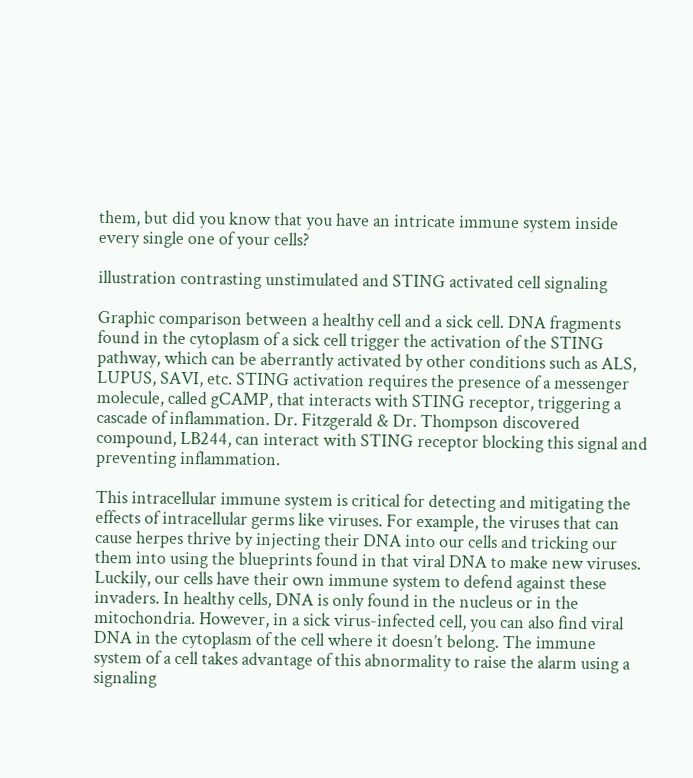them, but did you know that you have an intricate immune system inside every single one of your cells?

illustration contrasting unstimulated and STING activated cell signaling

Graphic comparison between a healthy cell and a sick cell. DNA fragments found in the cytoplasm of a sick cell trigger the activation of the STING pathway, which can be aberrantly activated by other conditions such as ALS, LUPUS, SAVI, etc. STING activation requires the presence of a messenger molecule, called gCAMP, that interacts with STING receptor, triggering a cascade of inflammation. Dr. Fitzgerald & Dr. Thompson discovered compound, LB244, can interact with STING receptor blocking this signal and preventing inflammation.

This intracellular immune system is critical for detecting and mitigating the effects of intracellular germs like viruses. For example, the viruses that can cause herpes thrive by injecting their DNA into our cells and tricking our them into using the blueprints found in that viral DNA to make new viruses. Luckily, our cells have their own immune system to defend against these invaders. In healthy cells, DNA is only found in the nucleus or in the mitochondria. However, in a sick virus-infected cell, you can also find viral DNA in the cytoplasm of the cell where it doesn’t belong. The immune system of a cell takes advantage of this abnormality to raise the alarm using a signaling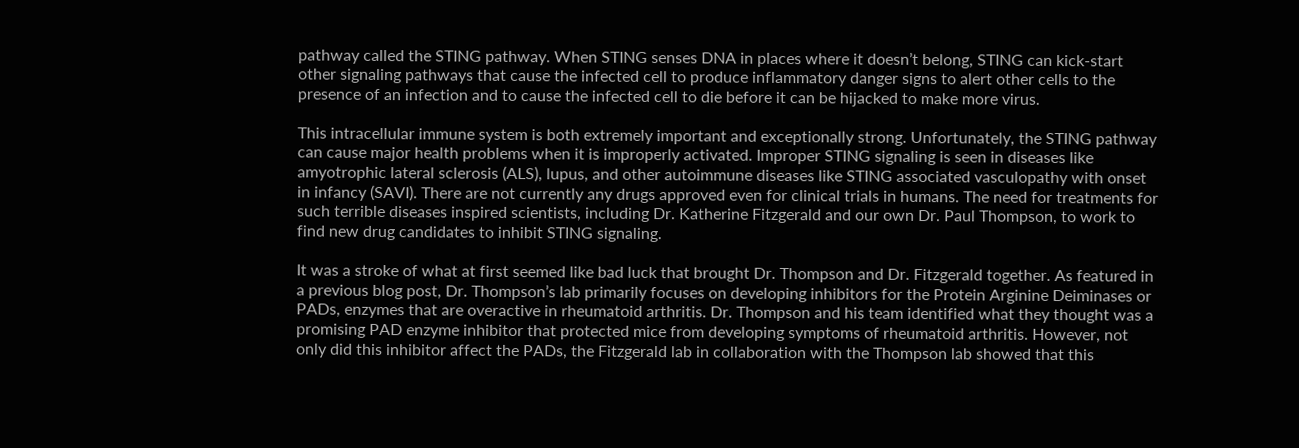pathway called the STING pathway. When STING senses DNA in places where it doesn’t belong, STING can kick-start other signaling pathways that cause the infected cell to produce inflammatory danger signs to alert other cells to the presence of an infection and to cause the infected cell to die before it can be hijacked to make more virus.

This intracellular immune system is both extremely important and exceptionally strong. Unfortunately, the STING pathway can cause major health problems when it is improperly activated. Improper STING signaling is seen in diseases like amyotrophic lateral sclerosis (ALS), lupus, and other autoimmune diseases like STING associated vasculopathy with onset in infancy (SAVI). There are not currently any drugs approved even for clinical trials in humans. The need for treatments for such terrible diseases inspired scientists, including Dr. Katherine Fitzgerald and our own Dr. Paul Thompson, to work to find new drug candidates to inhibit STING signaling.

It was a stroke of what at first seemed like bad luck that brought Dr. Thompson and Dr. Fitzgerald together. As featured in a previous blog post, Dr. Thompson’s lab primarily focuses on developing inhibitors for the Protein Arginine Deiminases or PADs, enzymes that are overactive in rheumatoid arthritis. Dr. Thompson and his team identified what they thought was a promising PAD enzyme inhibitor that protected mice from developing symptoms of rheumatoid arthritis. However, not only did this inhibitor affect the PADs, the Fitzgerald lab in collaboration with the Thompson lab showed that this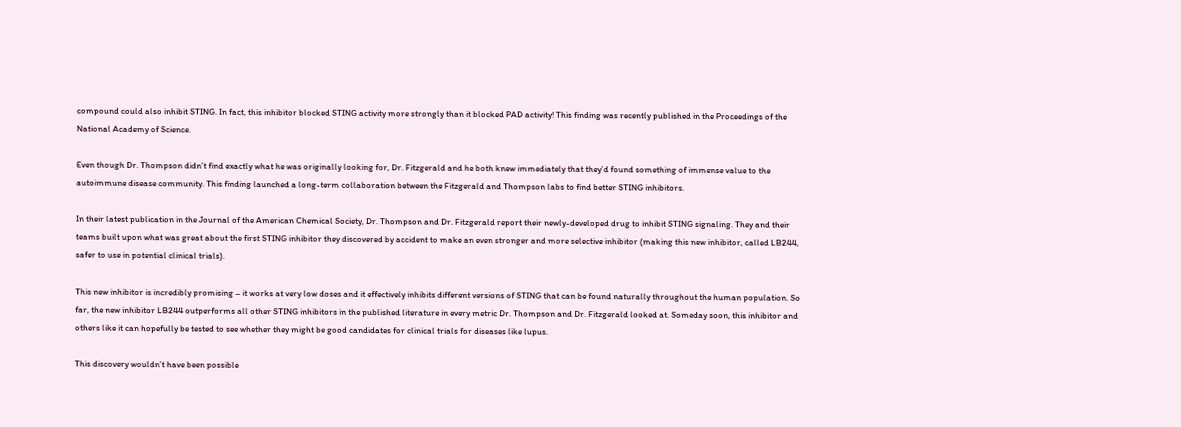compound could also inhibit STING. In fact, this inhibitor blocked STING activity more strongly than it blocked PAD activity! This finding was recently published in the Proceedings of the National Academy of Science.

Even though Dr. Thompson didn’t find exactly what he was originally looking for, Dr. Fitzgerald and he both knew immediately that they’d found something of immense value to the autoimmune disease community. This finding launched a long-term collaboration between the Fitzgerald and Thompson labs to find better STING inhibitors.

In their latest publication in the Journal of the American Chemical Society, Dr. Thompson and Dr. Fitzgerald report their newly-developed drug to inhibit STING signaling. They and their teams built upon what was great about the first STING inhibitor they discovered by accident to make an even stronger and more selective inhibitor (making this new inhibitor, called LB244, safer to use in potential clinical trials).

This new inhibitor is incredibly promising – it works at very low doses and it effectively inhibits different versions of STING that can be found naturally throughout the human population. So far, the new inhibitor LB244 outperforms all other STING inhibitors in the published literature in every metric Dr. Thompson and Dr. Fitzgerald looked at. Someday soon, this inhibitor and others like it can hopefully be tested to see whether they might be good candidates for clinical trials for diseases like lupus.

This discovery wouldn’t have been possible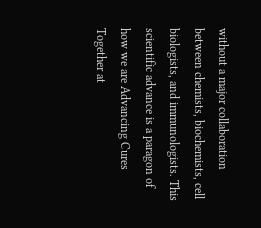without a major collaboration between chemists, biochemists, cell biologists, and immunologists. This scientific advance is a paragon of how we are Advancing Cures Together at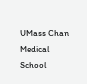UMass Chan Medical School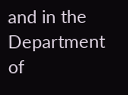and in the Department of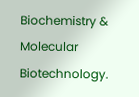Biochemistry & Molecular Biotechnology.